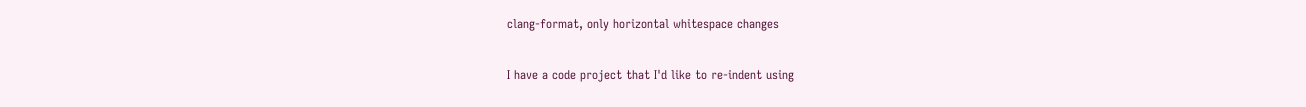clang-format, only horizontal whitespace changes

I have a code project that I'd like to re-indent using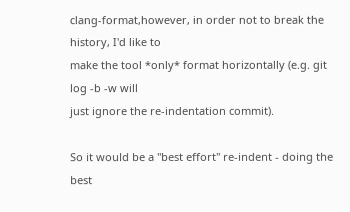clang-format,however, in order not to break the history, I'd like to
make the tool *only* format horizontally (e.g. git log -b -w will
just ignore the re-indentation commit).

So it would be a "best effort" re-indent - doing the best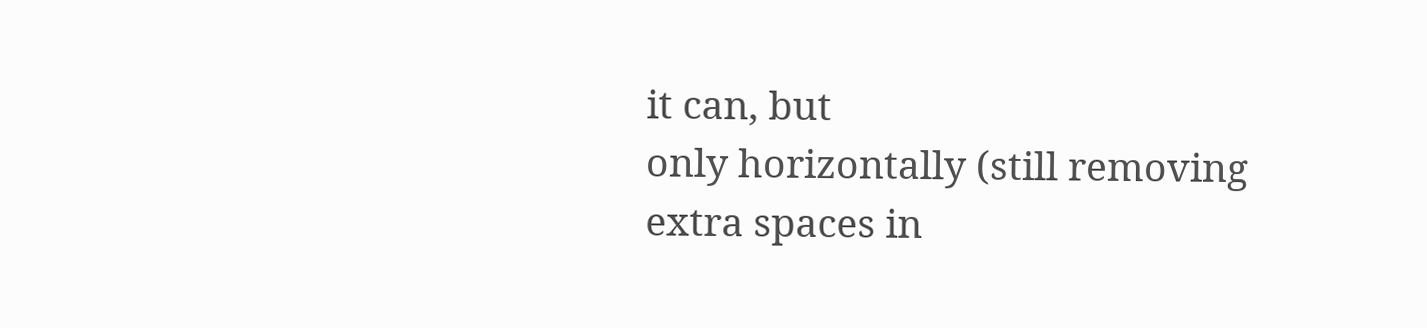it can, but
only horizontally (still removing extra spaces in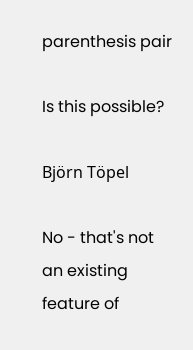parenthesis pair

Is this possible?

Björn Töpel

No - that's not an existing feature of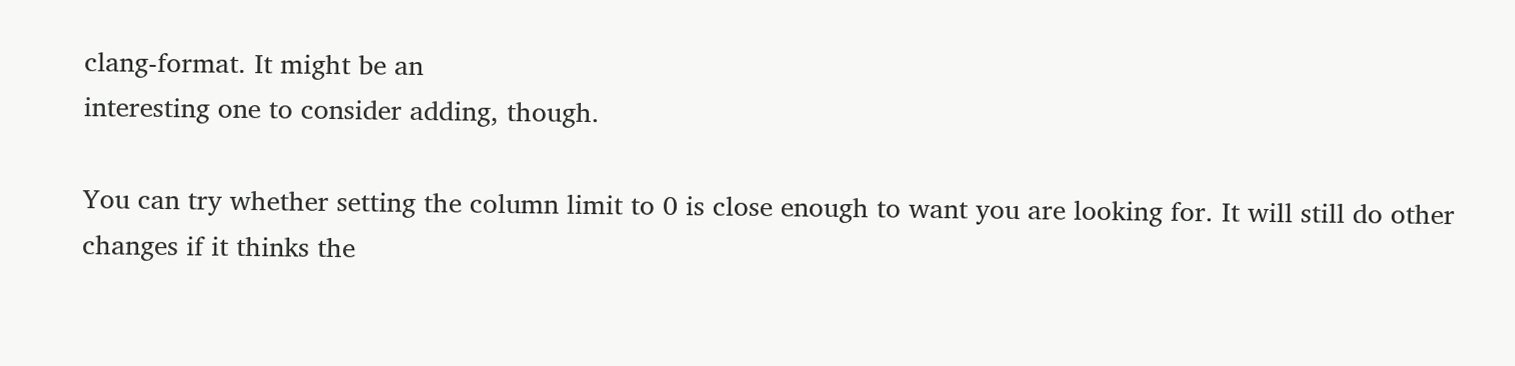clang-format. It might be an
interesting one to consider adding, though.

You can try whether setting the column limit to 0 is close enough to want you are looking for. It will still do other changes if it thinks the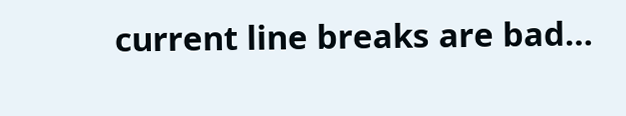current line breaks are bad…